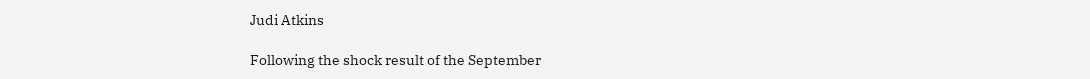Judi Atkins

Following the shock result of the September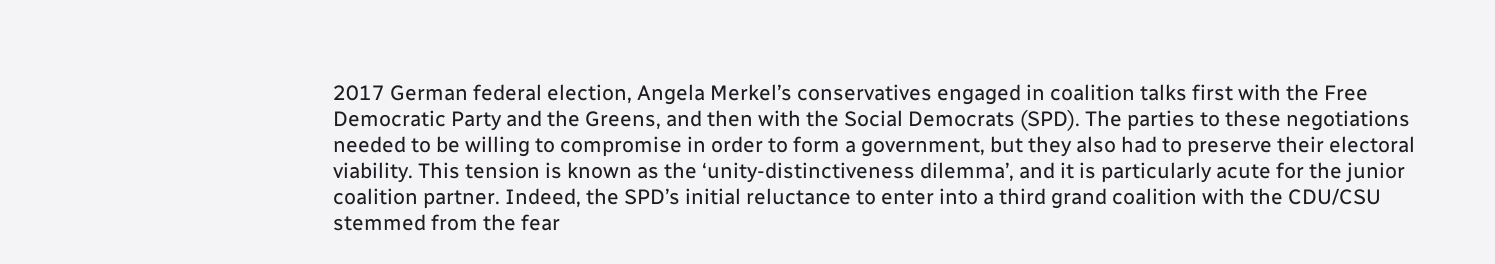2017 German federal election, Angela Merkel’s conservatives engaged in coalition talks first with the Free Democratic Party and the Greens, and then with the Social Democrats (SPD). The parties to these negotiations needed to be willing to compromise in order to form a government, but they also had to preserve their electoral viability. This tension is known as the ‘unity-distinctiveness dilemma’, and it is particularly acute for the junior coalition partner. Indeed, the SPD’s initial reluctance to enter into a third grand coalition with the CDU/CSU stemmed from the fear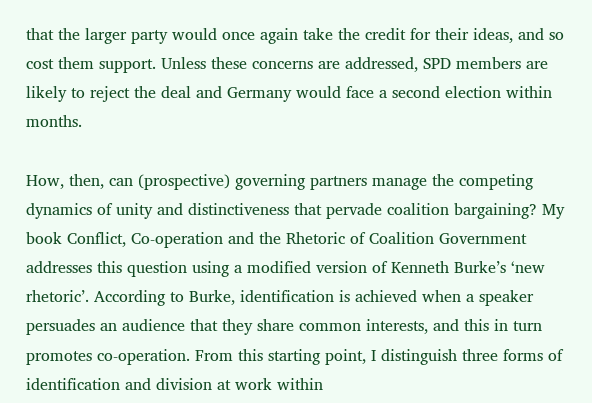that the larger party would once again take the credit for their ideas, and so cost them support. Unless these concerns are addressed, SPD members are likely to reject the deal and Germany would face a second election within months.

How, then, can (prospective) governing partners manage the competing dynamics of unity and distinctiveness that pervade coalition bargaining? My book Conflict, Co-operation and the Rhetoric of Coalition Government addresses this question using a modified version of Kenneth Burke’s ‘new rhetoric’. According to Burke, identification is achieved when a speaker persuades an audience that they share common interests, and this in turn promotes co-operation. From this starting point, I distinguish three forms of identification and division at work within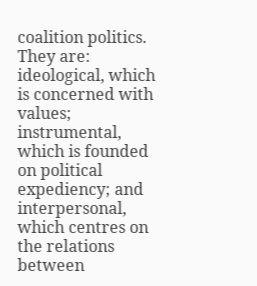coalition politics. They are: ideological, which is concerned with values; instrumental, which is founded on political expediency; and interpersonal, which centres on the relations between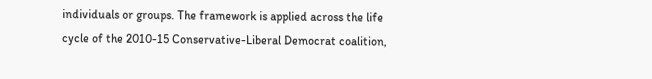individuals or groups. The framework is applied across the life cycle of the 2010-15 Conservative-Liberal Democrat coalition,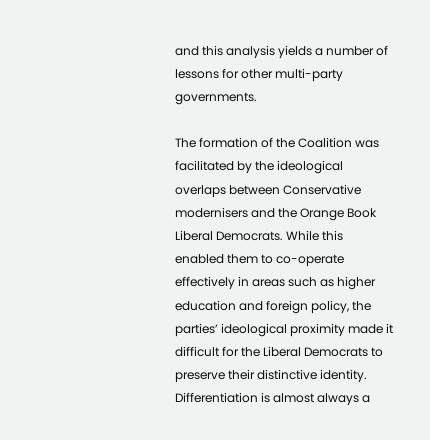and this analysis yields a number of lessons for other multi-party governments.

The formation of the Coalition was facilitated by the ideological overlaps between Conservative modernisers and the Orange Book Liberal Democrats. While this enabled them to co-operate effectively in areas such as higher education and foreign policy, the parties’ ideological proximity made it difficult for the Liberal Democrats to preserve their distinctive identity. Differentiation is almost always a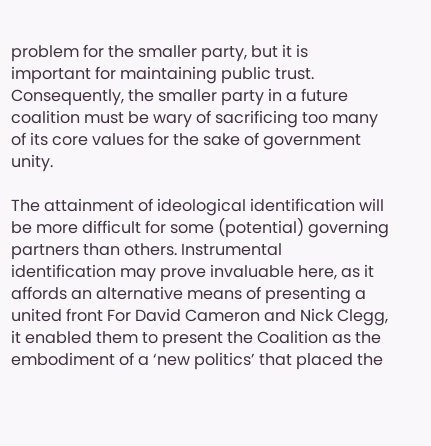problem for the smaller party, but it is important for maintaining public trust. Consequently, the smaller party in a future coalition must be wary of sacrificing too many of its core values for the sake of government unity.

The attainment of ideological identification will be more difficult for some (potential) governing partners than others. Instrumental identification may prove invaluable here, as it affords an alternative means of presenting a united front For David Cameron and Nick Clegg, it enabled them to present the Coalition as the embodiment of a ‘new politics’ that placed the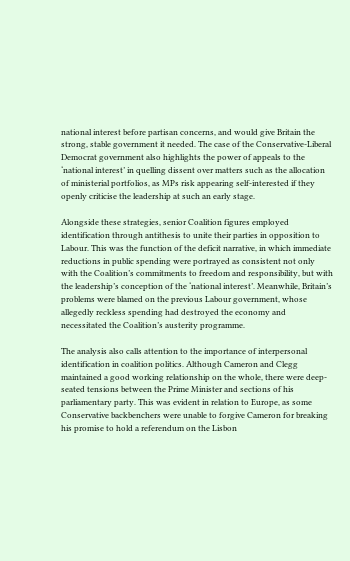national interest before partisan concerns, and would give Britain the strong, stable government it needed. The case of the Conservative-Liberal Democrat government also highlights the power of appeals to the ‘national interest’ in quelling dissent over matters such as the allocation of ministerial portfolios, as MPs risk appearing self-interested if they openly criticise the leadership at such an early stage.

Alongside these strategies, senior Coalition figures employed identification through antithesis to unite their parties in opposition to Labour. This was the function of the deficit narrative, in which immediate reductions in public spending were portrayed as consistent not only with the Coalition’s commitments to freedom and responsibility, but with the leadership’s conception of the ‘national interest’. Meanwhile, Britain’s problems were blamed on the previous Labour government, whose allegedly reckless spending had destroyed the economy and necessitated the Coalition’s austerity programme.

The analysis also calls attention to the importance of interpersonal identification in coalition politics. Although Cameron and Clegg maintained a good working relationship on the whole, there were deep-seated tensions between the Prime Minister and sections of his parliamentary party. This was evident in relation to Europe, as some Conservative backbenchers were unable to forgive Cameron for breaking his promise to hold a referendum on the Lisbon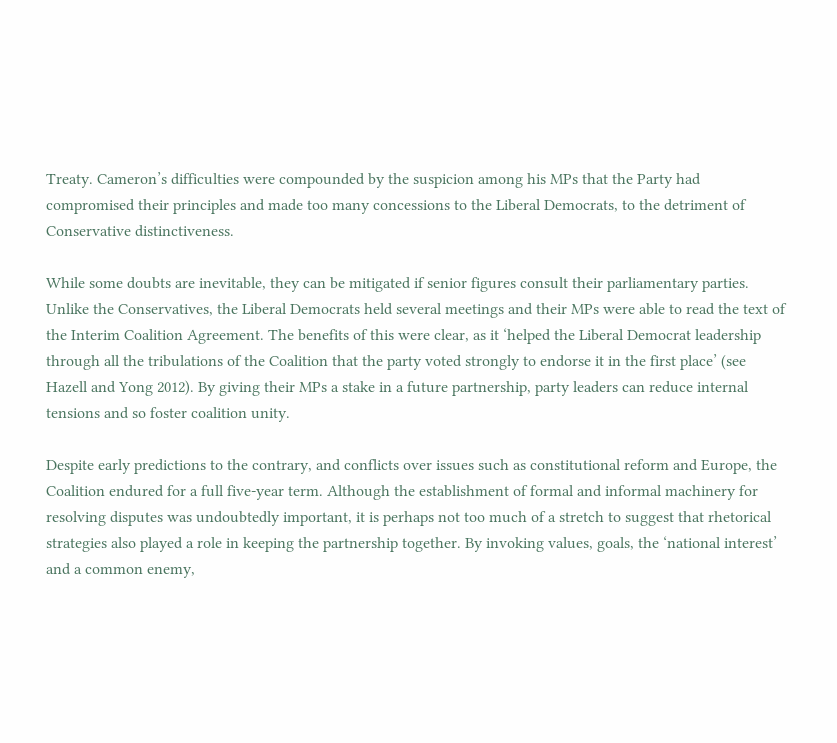Treaty. Cameron’s difficulties were compounded by the suspicion among his MPs that the Party had compromised their principles and made too many concessions to the Liberal Democrats, to the detriment of Conservative distinctiveness.

While some doubts are inevitable, they can be mitigated if senior figures consult their parliamentary parties. Unlike the Conservatives, the Liberal Democrats held several meetings and their MPs were able to read the text of the Interim Coalition Agreement. The benefits of this were clear, as it ‘helped the Liberal Democrat leadership through all the tribulations of the Coalition that the party voted strongly to endorse it in the first place’ (see Hazell and Yong 2012). By giving their MPs a stake in a future partnership, party leaders can reduce internal tensions and so foster coalition unity.

Despite early predictions to the contrary, and conflicts over issues such as constitutional reform and Europe, the Coalition endured for a full five-year term. Although the establishment of formal and informal machinery for resolving disputes was undoubtedly important, it is perhaps not too much of a stretch to suggest that rhetorical strategies also played a role in keeping the partnership together. By invoking values, goals, the ‘national interest’ and a common enemy,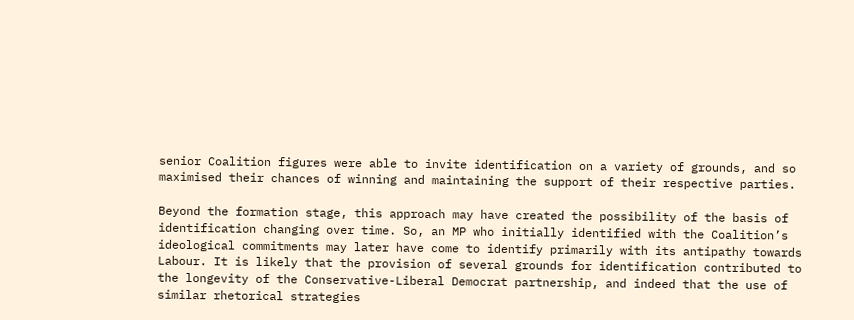senior Coalition figures were able to invite identification on a variety of grounds, and so maximised their chances of winning and maintaining the support of their respective parties.

Beyond the formation stage, this approach may have created the possibility of the basis of identification changing over time. So, an MP who initially identified with the Coalition’s ideological commitments may later have come to identify primarily with its antipathy towards Labour. It is likely that the provision of several grounds for identification contributed to the longevity of the Conservative-Liberal Democrat partnership, and indeed that the use of similar rhetorical strategies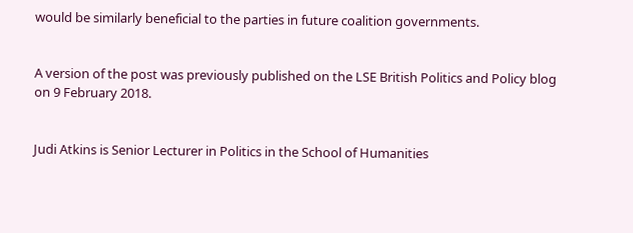would be similarly beneficial to the parties in future coalition governments.


A version of the post was previously published on the LSE British Politics and Policy blog on 9 February 2018.


Judi Atkins is Senior Lecturer in Politics in the School of Humanities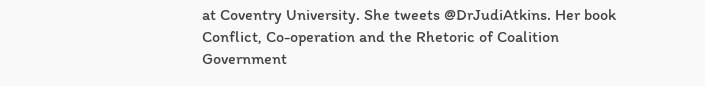at Coventry University. She tweets @DrJudiAtkins. Her book Conflict, Co-operation and the Rhetoric of Coalition Government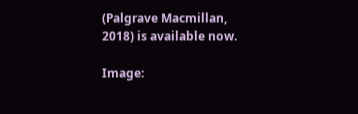(Palgrave Macmillan, 2018) is available now.

Image: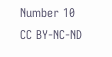Number 10 CC BY-NC-ND